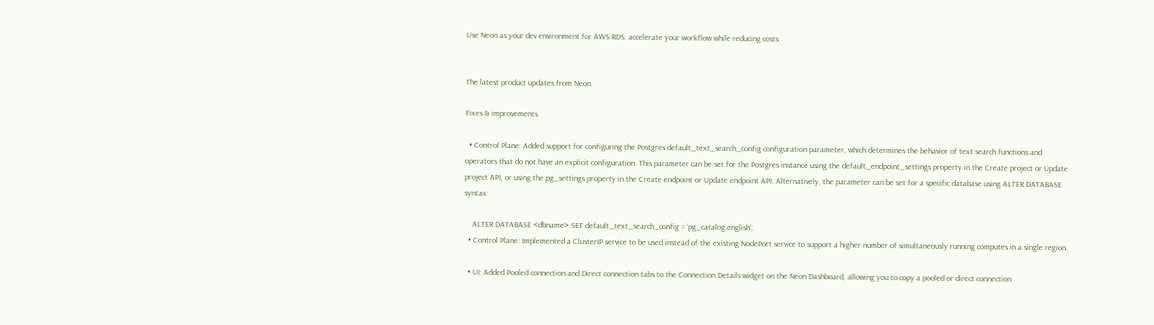Use Neon as your dev environment for AWS RDS: accelerate your workflow while reducing costs


The latest product updates from Neon

Fixes & improvements

  • Control Plane: Added support for configuring the Postgres default_text_search_config configuration parameter, which determines the behavior of text search functions and operators that do not have an explicit configuration. This parameter can be set for the Postgres instance using the default_endpoint_settings property in the Create project or Update project API, or using the pg_settings property in the Create endpoint or Update endpoint API. Alternatively, the parameter can be set for a specific database using ALTER DATABASE syntax:

    ALTER DATABASE <dbname> SET default_text_search_config = ‘pg_catalog.english’;
  • Control Plane: Implemented a ClusterIP service to be used instead of the existing NodePort service to support a higher number of simultaneously running computes in a single region.

  • UI: Added Pooled connection and Direct connection tabs to the Connection Details widget on the Neon Dashboard, allowing you to copy a pooled or direct connection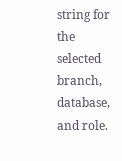string for the selected branch, database, and role.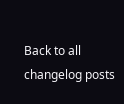Back to all changelog posts